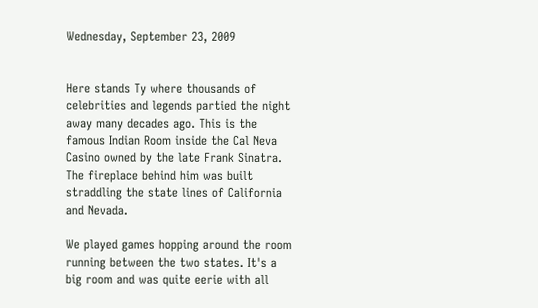Wednesday, September 23, 2009


Here stands Ty where thousands of celebrities and legends partied the night away many decades ago. This is the famous Indian Room inside the Cal Neva Casino owned by the late Frank Sinatra. The fireplace behind him was built straddling the state lines of California and Nevada.

We played games hopping around the room running between the two states. It's a big room and was quite eerie with all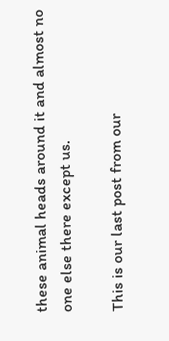these animal heads around it and almost no one else there except us.

This is our last post from our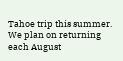Tahoe trip this summer. We plan on returning each August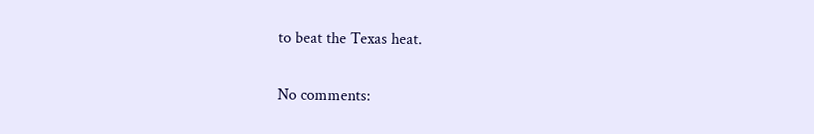to beat the Texas heat.

No comments: